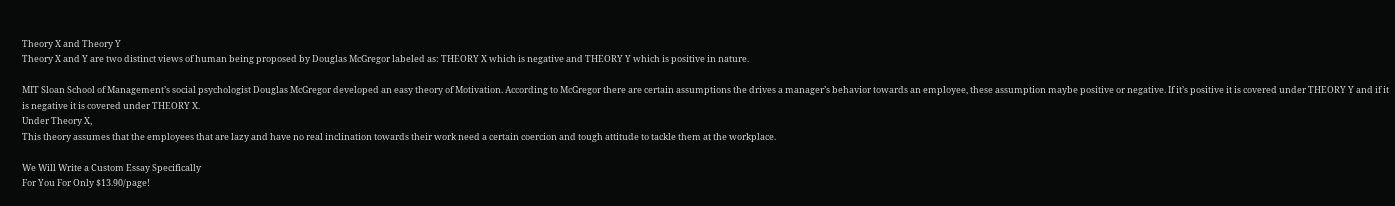Theory X and Theory Y
Theory X and Y are two distinct views of human being proposed by Douglas McGregor labeled as: THEORY X which is negative and THEORY Y which is positive in nature.

MIT Sloan School of Management’s social psychologist Douglas McGregor developed an easy theory of Motivation. According to McGregor there are certain assumptions the drives a manager’s behavior towards an employee, these assumption maybe positive or negative. If it’s positive it is covered under THEORY Y and if it is negative it is covered under THEORY X.
Under Theory X,
This theory assumes that the employees that are lazy and have no real inclination towards their work need a certain coercion and tough attitude to tackle them at the workplace.

We Will Write a Custom Essay Specifically
For You For Only $13.90/page!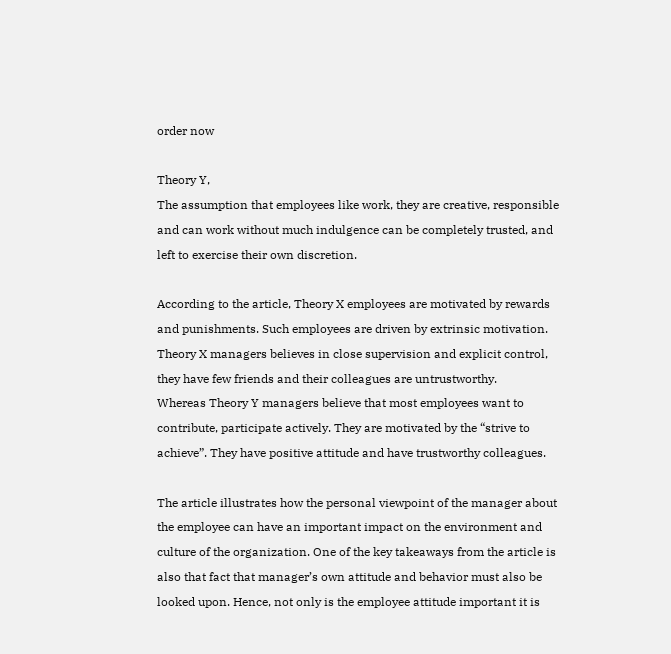order now

Theory Y,
The assumption that employees like work, they are creative, responsible and can work without much indulgence can be completely trusted, and left to exercise their own discretion.

According to the article, Theory X employees are motivated by rewards and punishments. Such employees are driven by extrinsic motivation. Theory X managers believes in close supervision and explicit control, they have few friends and their colleagues are untrustworthy.
Whereas Theory Y managers believe that most employees want to contribute, participate actively. They are motivated by the “strive to achieve”. They have positive attitude and have trustworthy colleagues.

The article illustrates how the personal viewpoint of the manager about the employee can have an important impact on the environment and culture of the organization. One of the key takeaways from the article is also that fact that manager’s own attitude and behavior must also be looked upon. Hence, not only is the employee attitude important it is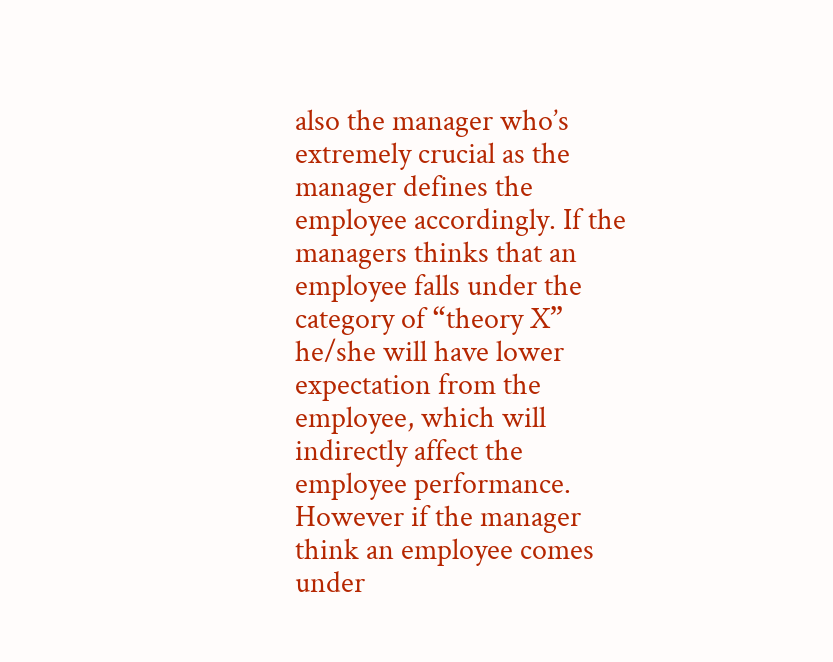also the manager who’s extremely crucial as the manager defines the employee accordingly. If the managers thinks that an employee falls under the category of “theory X” he/she will have lower expectation from the employee, which will indirectly affect the employee performance. However if the manager think an employee comes under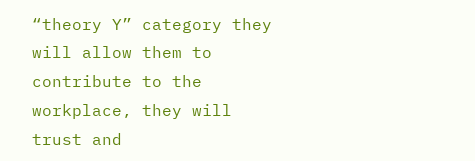“theory Y” category they will allow them to contribute to the workplace, they will trust and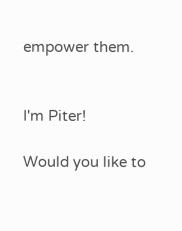empower them.


I'm Piter!

Would you like to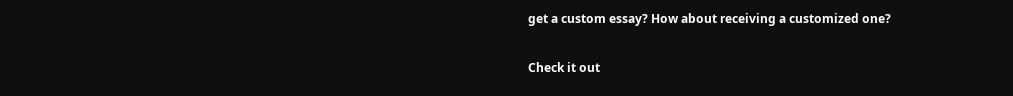get a custom essay? How about receiving a customized one?

Check it out